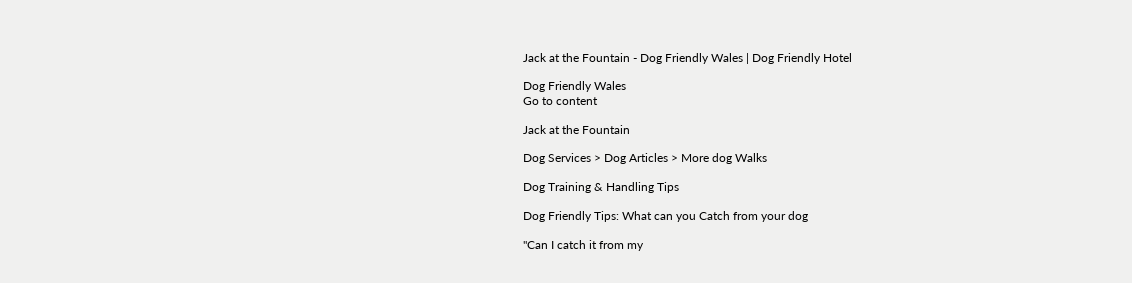Jack at the Fountain - Dog Friendly Wales | Dog Friendly Hotel

Dog Friendly Wales
Go to content

Jack at the Fountain

Dog Services > Dog Articles > More dog Walks

Dog Training & Handling Tips

Dog Friendly Tips: What can you Catch from your dog

"Can I catch it from my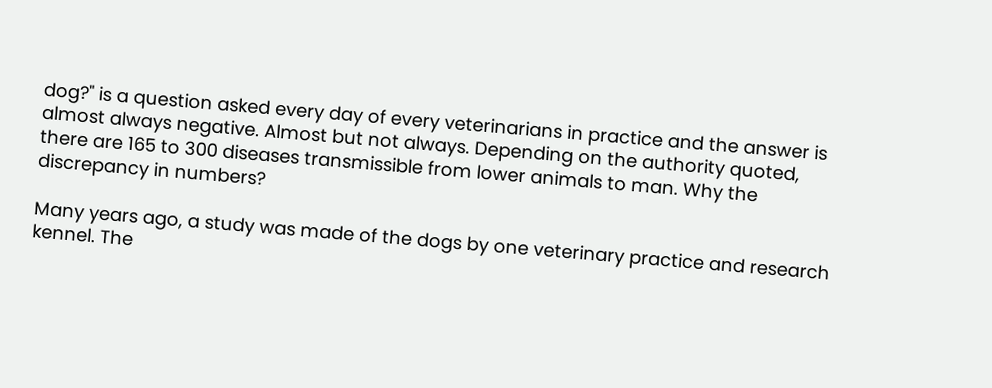dog?" is a question asked every day of every veterinarians in practice and the answer is almost always negative. Almost but not always. Depending on the authority quoted, there are 165 to 300 diseases transmissible from lower animals to man. Why the discrepancy in numbers?

Many years ago, a study was made of the dogs by one veterinary practice and research kennel. The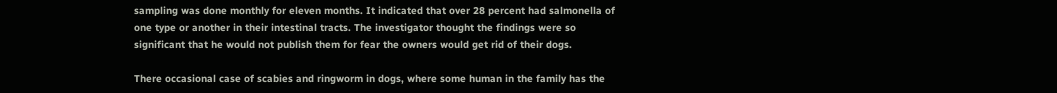sampling was done monthly for eleven months. It indicated that over 28 percent had salmonella of one type or another in their intestinal tracts. The investigator thought the findings were so significant that he would not publish them for fear the owners would get rid of their dogs.

There occasional case of scabies and ringworm in dogs, where some human in the family has the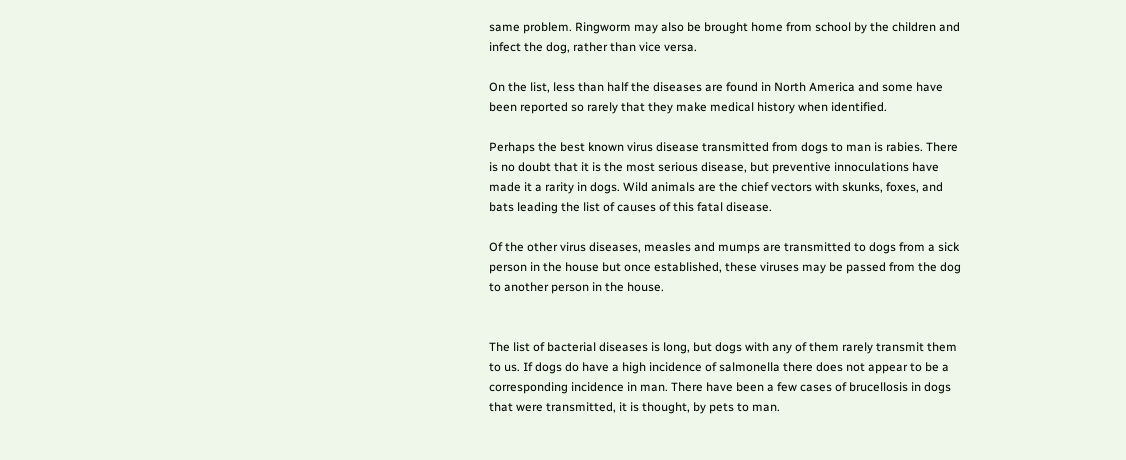same problem. Ringworm may also be brought home from school by the children and infect the dog, rather than vice versa.

On the list, less than half the diseases are found in North America and some have been reported so rarely that they make medical history when identified.

Perhaps the best known virus disease transmitted from dogs to man is rabies. There is no doubt that it is the most serious disease, but preventive innoculations have made it a rarity in dogs. Wild animals are the chief vectors with skunks, foxes, and bats leading the list of causes of this fatal disease.

Of the other virus diseases, measles and mumps are transmitted to dogs from a sick person in the house but once established, these viruses may be passed from the dog to another person in the house.


The list of bacterial diseases is long, but dogs with any of them rarely transmit them to us. If dogs do have a high incidence of salmonella there does not appear to be a corresponding incidence in man. There have been a few cases of brucellosis in dogs that were transmitted, it is thought, by pets to man.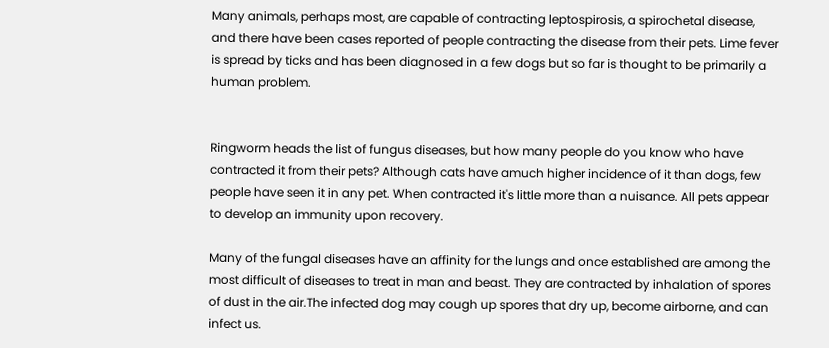Many animals, perhaps most, are capable of contracting leptospirosis, a spirochetal disease, and there have been cases reported of people contracting the disease from their pets. Lime fever is spread by ticks and has been diagnosed in a few dogs but so far is thought to be primarily a human problem.


Ringworm heads the list of fungus diseases, but how many people do you know who have contracted it from their pets? Although cats have amuch higher incidence of it than dogs, few people have seen it in any pet. When contracted it's little more than a nuisance. All pets appear to develop an immunity upon recovery.

Many of the fungal diseases have an affinity for the lungs and once established are among the most difficult of diseases to treat in man and beast. They are contracted by inhalation of spores of dust in the air.The infected dog may cough up spores that dry up, become airborne, and can infect us.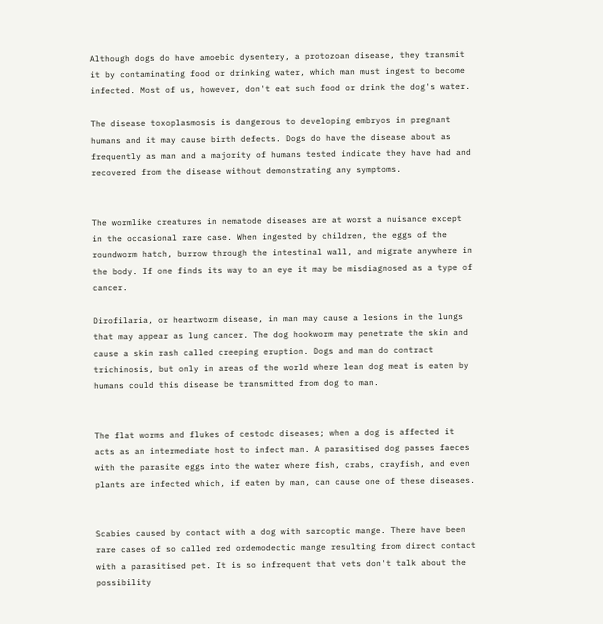Although dogs do have amoebic dysentery, a protozoan disease, they transmit it by contaminating food or drinking water, which man must ingest to become infected. Most of us, however, don't eat such food or drink the dog's water.

The disease toxoplasmosis is dangerous to developing embryos in pregnant humans and it may cause birth defects. Dogs do have the disease about as frequently as man and a majority of humans tested indicate they have had and recovered from the disease without demonstrating any symptoms.


The wormlike creatures in nematode diseases are at worst a nuisance except in the occasional rare case. When ingested by children, the eggs of the roundworm hatch, burrow through the intestinal wall, and migrate anywhere in the body. If one finds its way to an eye it may be misdiagnosed as a type of cancer.

Dirofilaria, or heartworm disease, in man may cause a lesions in the lungs that may appear as lung cancer. The dog hookworm may penetrate the skin and cause a skin rash called creeping eruption. Dogs and man do contract trichinosis, but only in areas of the world where lean dog meat is eaten by humans could this disease be transmitted from dog to man.


The flat worms and flukes of cestodc diseases; when a dog is affected it acts as an intermediate host to infect man. A parasitised dog passes faeces with the parasite eggs into the water where fish, crabs, crayfish, and even plants are infected which, if eaten by man, can cause one of these diseases.


Scabies caused by contact with a dog with sarcoptic mange. There have been rare cases of so called red ordemodectic mange resulting from direct contact with a parasitised pet. It is so infrequent that vets don't talk about the possibility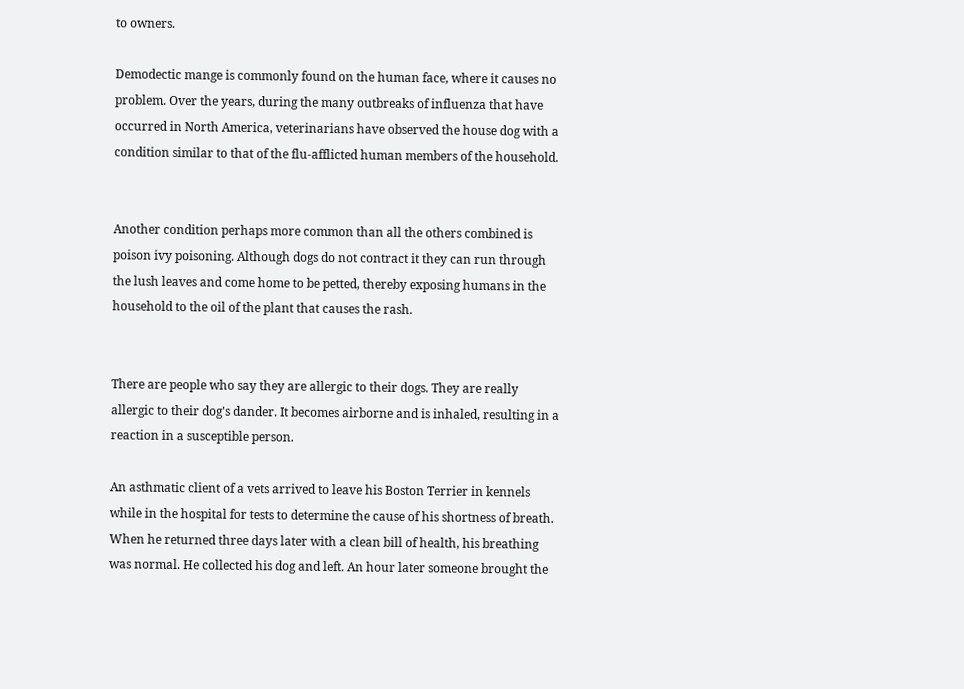to owners.

Demodectic mange is commonly found on the human face, where it causes no problem. Over the years, during the many outbreaks of influenza that have occurred in North America, veterinarians have observed the house dog with a condition similar to that of the flu-afflicted human members of the household.


Another condition perhaps more common than all the others combined is poison ivy poisoning. Although dogs do not contract it they can run through the lush leaves and come home to be petted, thereby exposing humans in the household to the oil of the plant that causes the rash.


There are people who say they are allergic to their dogs. They are really allergic to their dog's dander. It becomes airborne and is inhaled, resulting in a reaction in a susceptible person.

An asthmatic client of a vets arrived to leave his Boston Terrier in kennels while in the hospital for tests to determine the cause of his shortness of breath. When he returned three days later with a clean bill of health, his breathing was normal. He collected his dog and left. An hour later someone brought the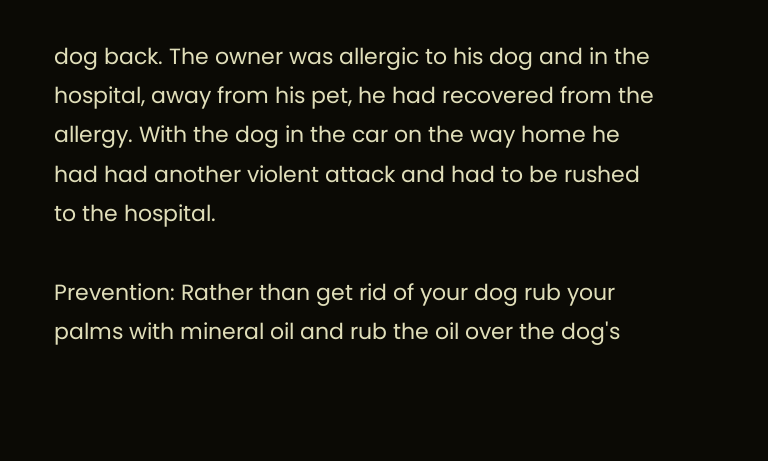dog back. The owner was allergic to his dog and in the hospital, away from his pet, he had recovered from the allergy. With the dog in the car on the way home he had had another violent attack and had to be rushed to the hospital.

Prevention: Rather than get rid of your dog rub your palms with mineral oil and rub the oil over the dog's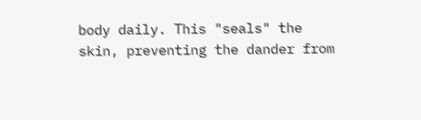body daily. This "seals" the skin, preventing the dander from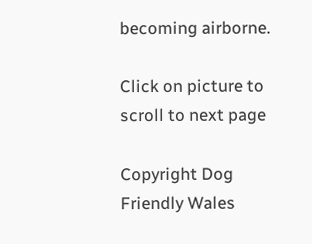becoming airborne.

Click on picture to scroll to next page

Copyright Dog Friendly Wales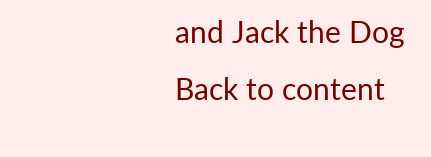and Jack the Dog
Back to content